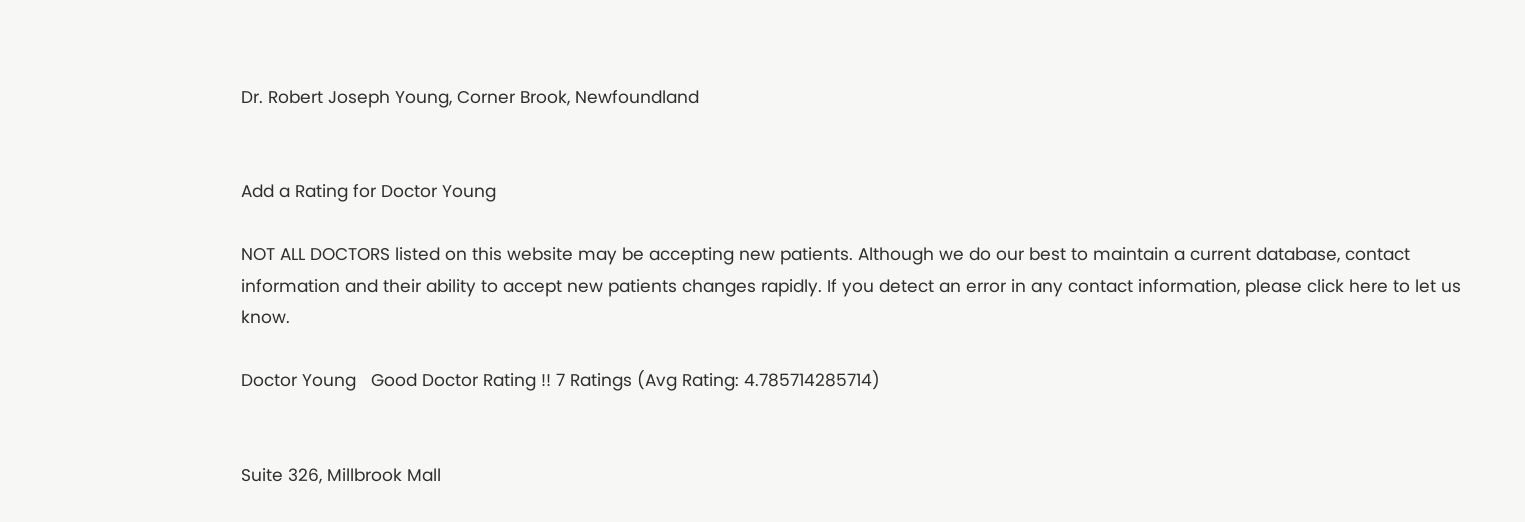Dr. Robert Joseph Young, Corner Brook, Newfoundland


Add a Rating for Doctor Young

NOT ALL DOCTORS listed on this website may be accepting new patients. Although we do our best to maintain a current database, contact information and their ability to accept new patients changes rapidly. If you detect an error in any contact information, please click here to let us know.

Doctor Young   Good Doctor Rating !! 7 Ratings (Avg Rating: 4.785714285714)


Suite 326, Millbrook Mall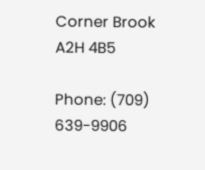Corner Brook
A2H 4B5

Phone: (709) 639-9906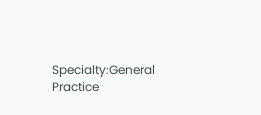Specialty:General Practice